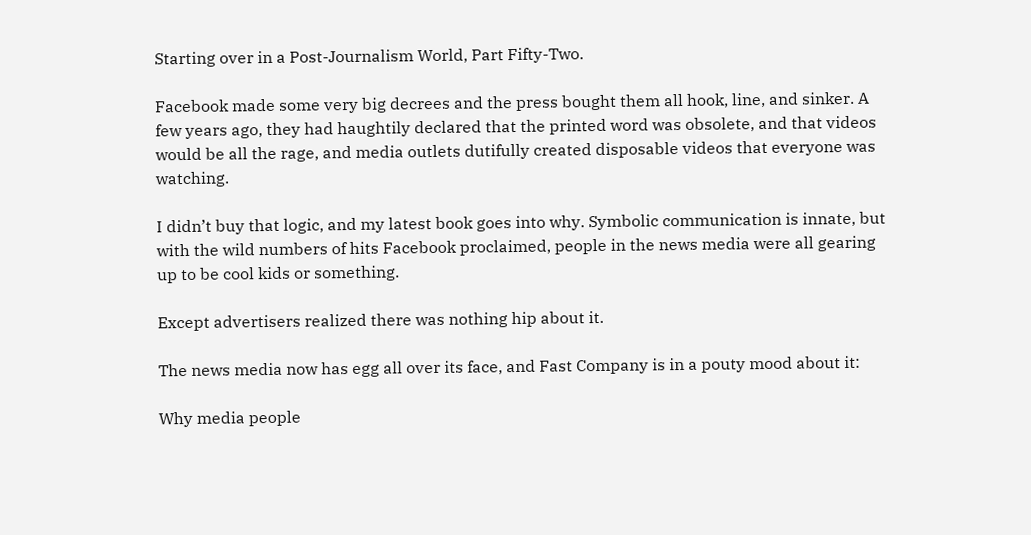Starting over in a Post-Journalism World, Part Fifty-Two.

Facebook made some very big decrees and the press bought them all hook, line, and sinker. A few years ago, they had haughtily declared that the printed word was obsolete, and that videos would be all the rage, and media outlets dutifully created disposable videos that everyone was watching.

I didn’t buy that logic, and my latest book goes into why. Symbolic communication is innate, but with the wild numbers of hits Facebook proclaimed, people in the news media were all gearing up to be cool kids or something.

Except advertisers realized there was nothing hip about it.

The news media now has egg all over its face, and Fast Company is in a pouty mood about it:

Why media people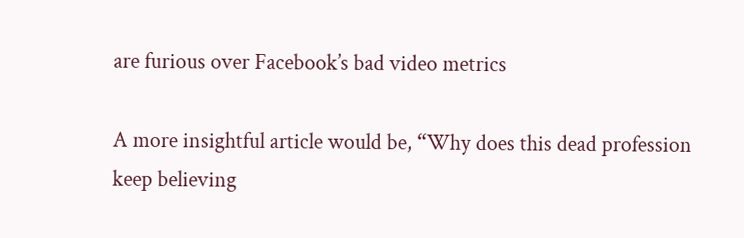are furious over Facebook’s bad video metrics

A more insightful article would be, “Why does this dead profession keep believing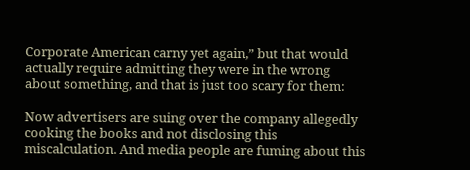Corporate American carny yet again,” but that would actually require admitting they were in the wrong about something, and that is just too scary for them:

Now advertisers are suing over the company allegedly cooking the books and not disclosing this miscalculation. And media people are fuming about this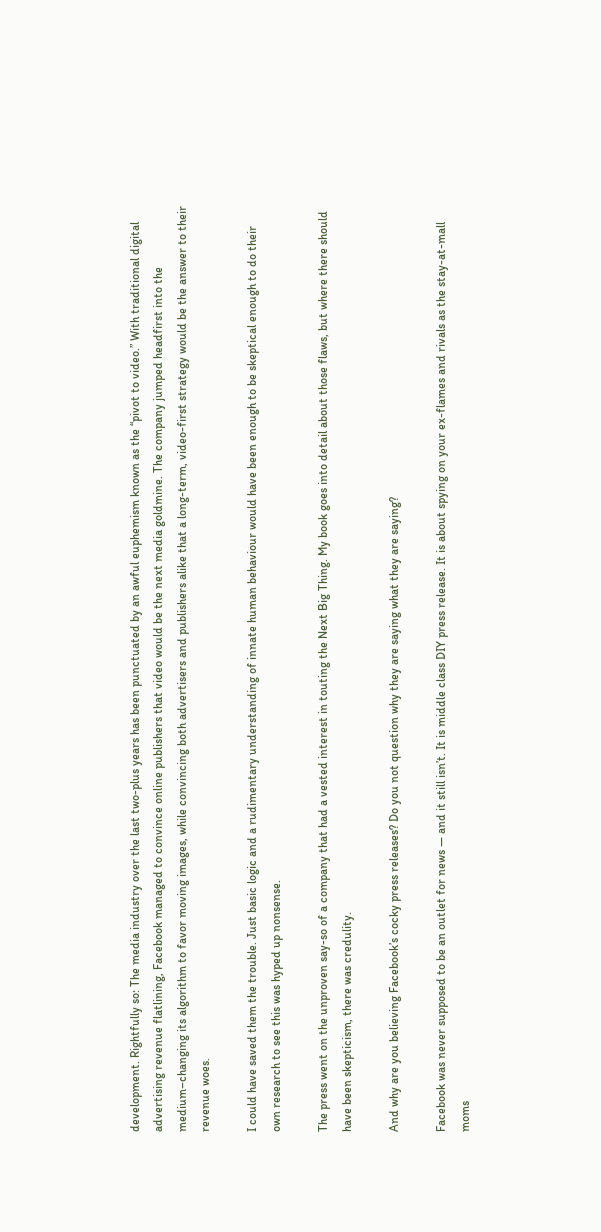development. Rightfully so: The media industry over the last two-plus years has been punctuated by an awful euphemism known as the “pivot to video.” With traditional digital advertising revenue flatlining, Facebook managed to convince online publishers that video would be the next media goldmine. The company jumped headfirst into the medium–changing its algorithm to favor moving images, while convincing both advertisers and publishers alike that a long-term, video-first strategy would be the answer to their revenue woes.

I could have saved them the trouble. Just basic logic and a rudimentary understanding of innate human behaviour would have been enough to be skeptical enough to do their own research to see this was hyped up nonsense.

The press went on the unproven say-so of a company that had a vested interest in touting the Next Big Thing. My book goes into detail about those flaws, but where there should have been skepticism, there was credulity.

And why are you believing Facebook’s cocky press releases? Do you not question why they are saying what they are saying?

Facebook was never supposed to be an outlet for news — and it still isn’t. It is middle class DIY press release. It is about spying on your ex-flames and rivals as the stay-at-mall moms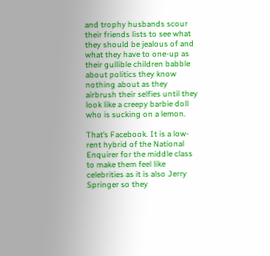and trophy husbands scour their friends lists to see what they should be jealous of and what they have to one-up as their gullible children babble about politics they know nothing about as they airbrush their selfies until they look like a creepy barbie doll who is sucking on a lemon.

That’s Facebook. It is a low-rent hybrid of the National Enquirer for the middle class to make them feel like celebrities as it is also Jerry Springer so they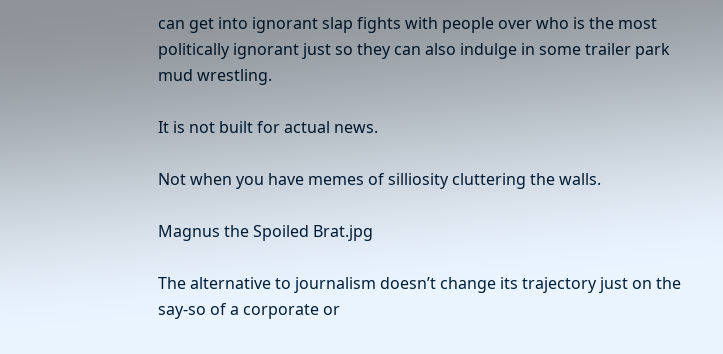can get into ignorant slap fights with people over who is the most politically ignorant just so they can also indulge in some trailer park mud wrestling.

It is not built for actual news.

Not when you have memes of silliosity cluttering the walls.

Magnus the Spoiled Brat.jpg

The alternative to journalism doesn’t change its trajectory just on the say-so of a corporate or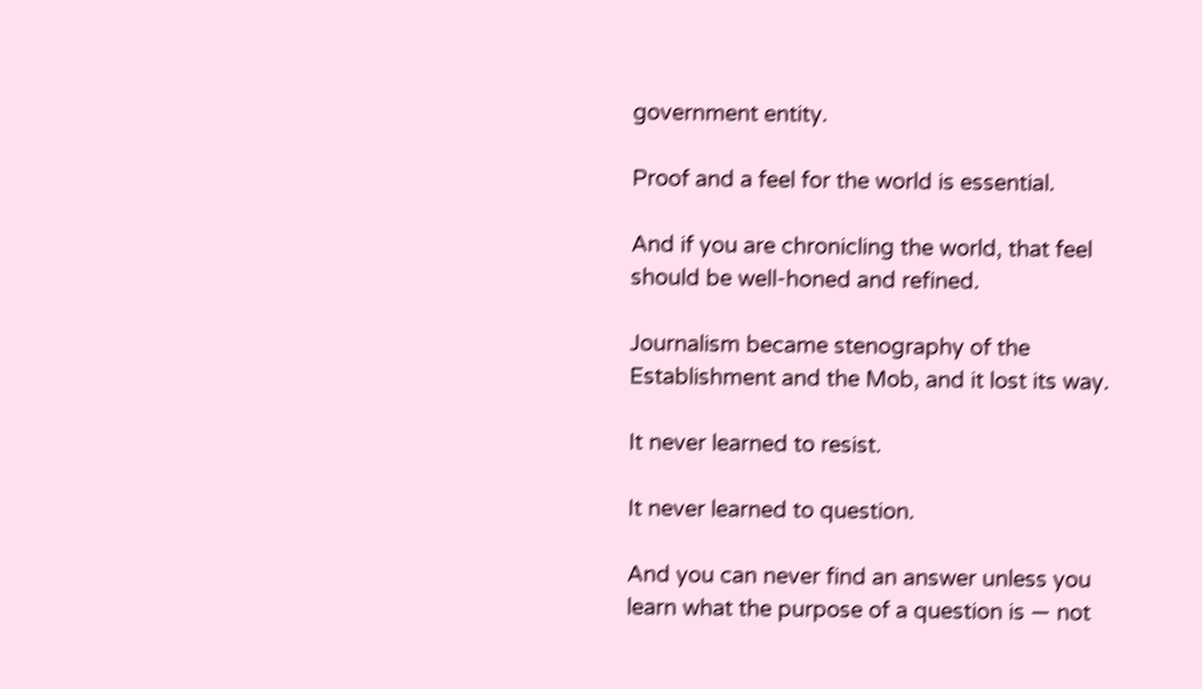government entity.

Proof and a feel for the world is essential.

And if you are chronicling the world, that feel should be well-honed and refined.

Journalism became stenography of the Establishment and the Mob, and it lost its way.

It never learned to resist.

It never learned to question.

And you can never find an answer unless you learn what the purpose of a question is — not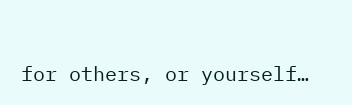for others, or yourself…